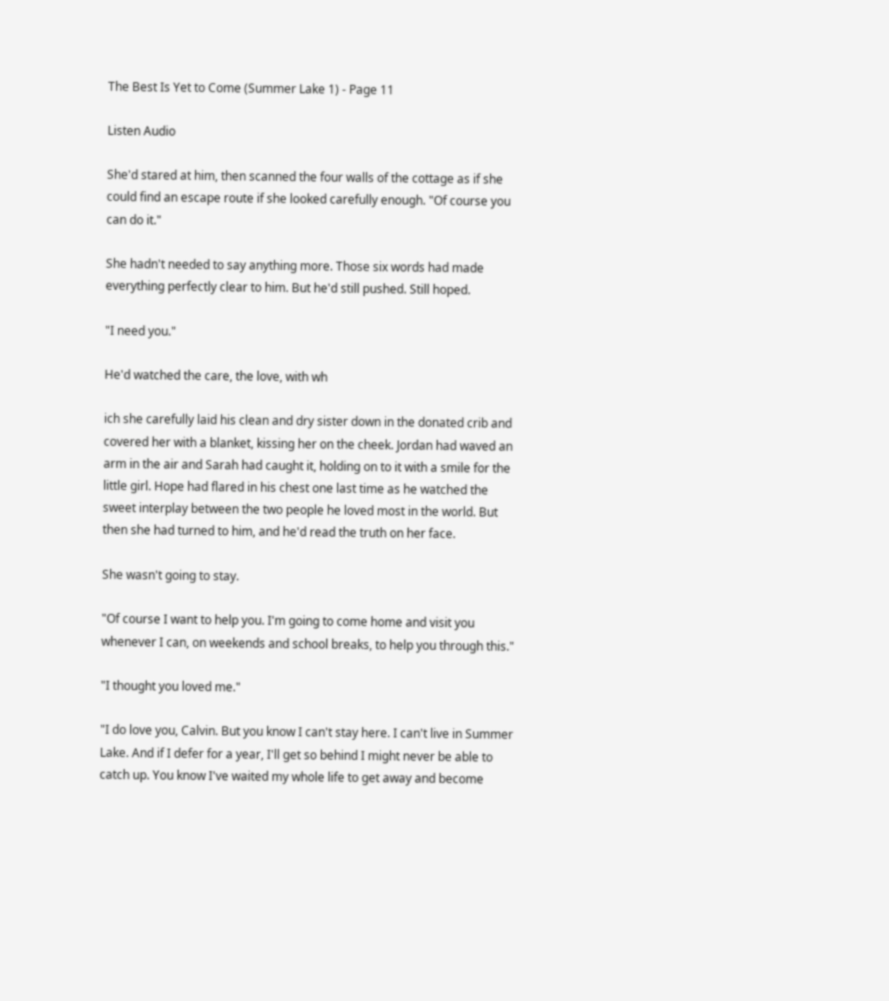The Best Is Yet to Come (Summer Lake 1) - Page 11

Listen Audio

She'd stared at him, then scanned the four walls of the cottage as if she could find an escape route if she looked carefully enough. "Of course you can do it."

She hadn't needed to say anything more. Those six words had made everything perfectly clear to him. But he'd still pushed. Still hoped.

"I need you."

He'd watched the care, the love, with wh

ich she carefully laid his clean and dry sister down in the donated crib and covered her with a blanket, kissing her on the cheek. Jordan had waved an arm in the air and Sarah had caught it, holding on to it with a smile for the little girl. Hope had flared in his chest one last time as he watched the sweet interplay between the two people he loved most in the world. But then she had turned to him, and he'd read the truth on her face.

She wasn't going to stay.

"Of course I want to help you. I'm going to come home and visit you whenever I can, on weekends and school breaks, to help you through this."

"I thought you loved me."

"I do love you, Calvin. But you know I can't stay here. I can't live in Summer Lake. And if I defer for a year, I'll get so behind I might never be able to catch up. You know I've waited my whole life to get away and become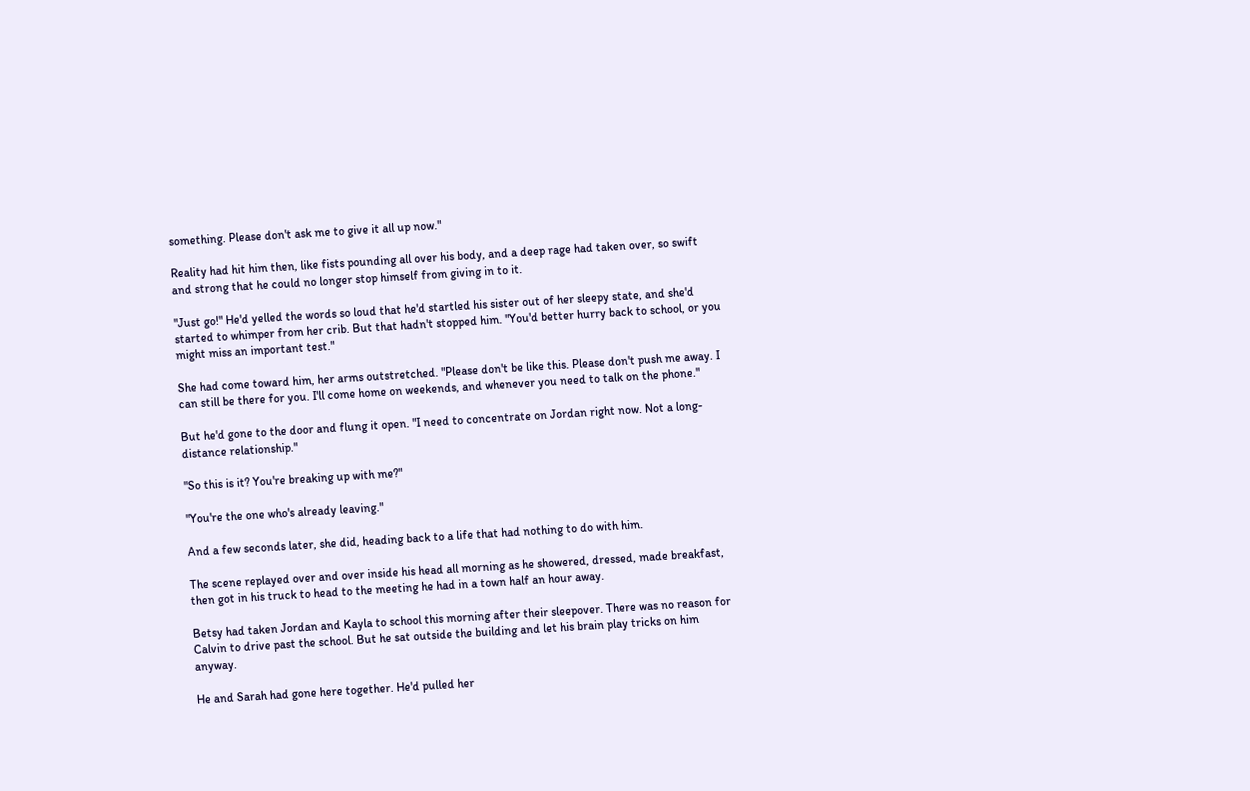something. Please don't ask me to give it all up now."

Reality had hit him then, like fists pounding all over his body, and a deep rage had taken over, so swift and strong that he could no longer stop himself from giving in to it.

"Just go!" He'd yelled the words so loud that he'd startled his sister out of her sleepy state, and she'd started to whimper from her crib. But that hadn't stopped him. "You'd better hurry back to school, or you might miss an important test."

She had come toward him, her arms outstretched. "Please don't be like this. Please don't push me away. I can still be there for you. I'll come home on weekends, and whenever you need to talk on the phone."

But he'd gone to the door and flung it open. "I need to concentrate on Jordan right now. Not a long-distance relationship."

"So this is it? You're breaking up with me?"

"You're the one who's already leaving."

And a few seconds later, she did, heading back to a life that had nothing to do with him.

The scene replayed over and over inside his head all morning as he showered, dressed, made breakfast, then got in his truck to head to the meeting he had in a town half an hour away.

Betsy had taken Jordan and Kayla to school this morning after their sleepover. There was no reason for Calvin to drive past the school. But he sat outside the building and let his brain play tricks on him anyway.

He and Sarah had gone here together. He'd pulled her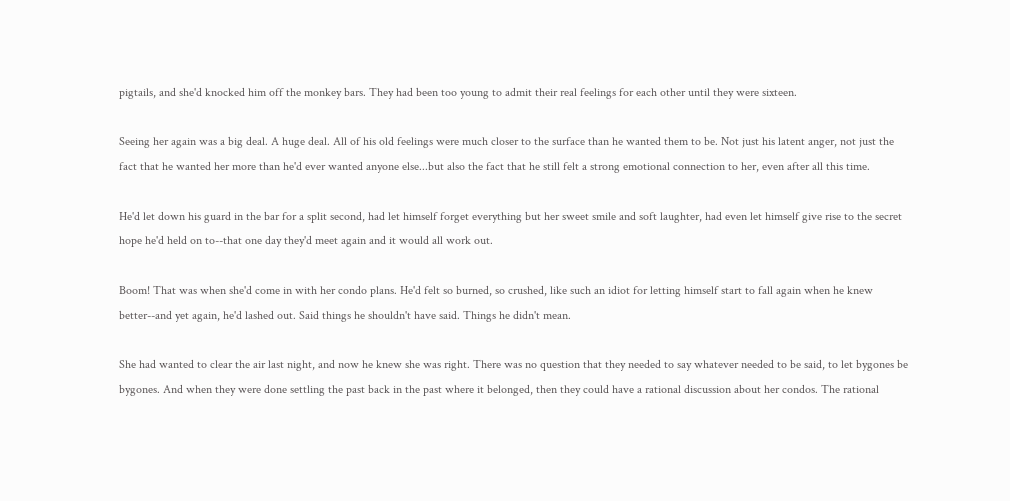pigtails, and she'd knocked him off the monkey bars. They had been too young to admit their real feelings for each other until they were sixteen.

Seeing her again was a big deal. A huge deal. All of his old feelings were much closer to the surface than he wanted them to be. Not just his latent anger, not just the fact that he wanted her more than he'd ever wanted anyone else...but also the fact that he still felt a strong emotional connection to her, even after all this time.

He'd let down his guard in the bar for a split second, had let himself forget everything but her sweet smile and soft laughter, had even let himself give rise to the secret hope he'd held on to--that one day they'd meet again and it would all work out.

Boom! That was when she'd come in with her condo plans. He'd felt so burned, so crushed, like such an idiot for letting himself start to fall again when he knew better--and yet again, he'd lashed out. Said things he shouldn't have said. Things he didn't mean.

She had wanted to clear the air last night, and now he knew she was right. There was no question that they needed to say whatever needed to be said, to let bygones be bygones. And when they were done settling the past back in the past where it belonged, then they could have a rational discussion about her condos. The rational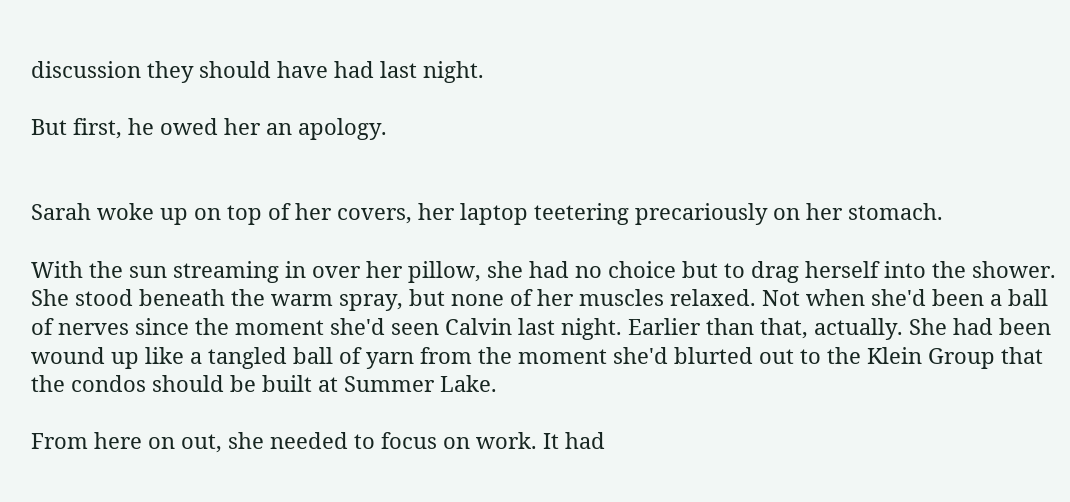discussion they should have had last night.

But first, he owed her an apology.


Sarah woke up on top of her covers, her laptop teetering precariously on her stomach.

With the sun streaming in over her pillow, she had no choice but to drag herself into the shower. She stood beneath the warm spray, but none of her muscles relaxed. Not when she'd been a ball of nerves since the moment she'd seen Calvin last night. Earlier than that, actually. She had been wound up like a tangled ball of yarn from the moment she'd blurted out to the Klein Group that the condos should be built at Summer Lake.

From here on out, she needed to focus on work. It had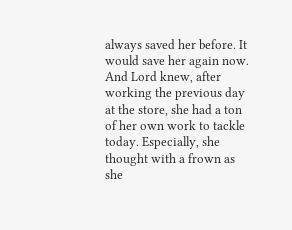always saved her before. It would save her again now. And Lord knew, after working the previous day at the store, she had a ton of her own work to tackle today. Especially, she thought with a frown as she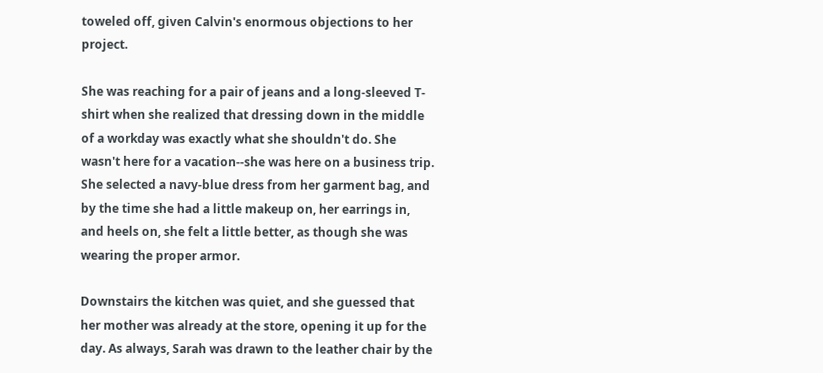toweled off, given Calvin's enormous objections to her project.

She was reaching for a pair of jeans and a long-sleeved T-shirt when she realized that dressing down in the middle of a workday was exactly what she shouldn't do. She wasn't here for a vacation--she was here on a business trip. She selected a navy-blue dress from her garment bag, and by the time she had a little makeup on, her earrings in, and heels on, she felt a little better, as though she was wearing the proper armor.

Downstairs the kitchen was quiet, and she guessed that her mother was already at the store, opening it up for the day. As always, Sarah was drawn to the leather chair by the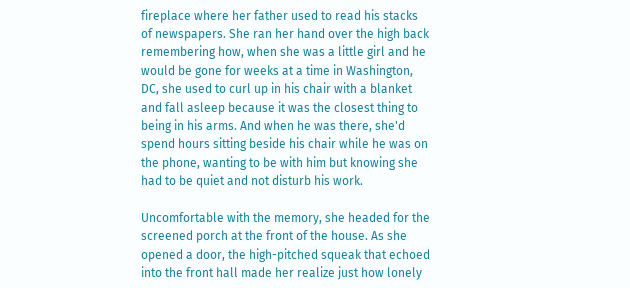fireplace where her father used to read his stacks of newspapers. She ran her hand over the high back remembering how, when she was a little girl and he would be gone for weeks at a time in Washington, DC, she used to curl up in his chair with a blanket and fall asleep because it was the closest thing to being in his arms. And when he was there, she'd spend hours sitting beside his chair while he was on the phone, wanting to be with him but knowing she had to be quiet and not disturb his work.

Uncomfortable with the memory, she headed for the screened porch at the front of the house. As she opened a door, the high-pitched squeak that echoed into the front hall made her realize just how lonely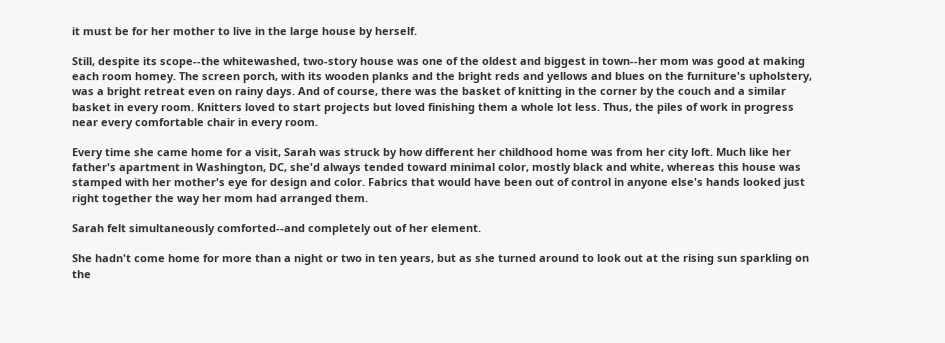it must be for her mother to live in the large house by herself.

Still, despite its scope--the whitewashed, two-story house was one of the oldest and biggest in town--her mom was good at making each room homey. The screen porch, with its wooden planks and the bright reds and yellows and blues on the furniture's upholstery, was a bright retreat even on rainy days. And of course, there was the basket of knitting in the corner by the couch and a similar basket in every room. Knitters loved to start projects but loved finishing them a whole lot less. Thus, the piles of work in progress near every comfortable chair in every room.

Every time she came home for a visit, Sarah was struck by how different her childhood home was from her city loft. Much like her father's apartment in Washington, DC, she'd always tended toward minimal color, mostly black and white, whereas this house was stamped with her mother's eye for design and color. Fabrics that would have been out of control in anyone else's hands looked just right together the way her mom had arranged them.

Sarah felt simultaneously comforted--and completely out of her element.

She hadn't come home for more than a night or two in ten years, but as she turned around to look out at the rising sun sparkling on the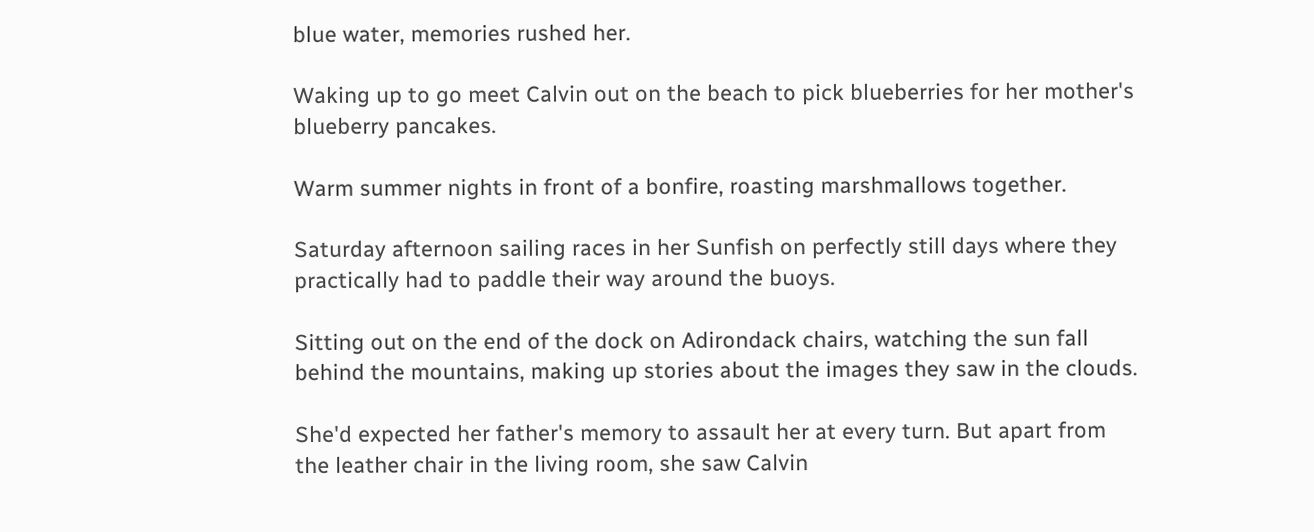blue water, memories rushed her.

Waking up to go meet Calvin out on the beach to pick blueberries for her mother's blueberry pancakes.

Warm summer nights in front of a bonfire, roasting marshmallows together.

Saturday afternoon sailing races in her Sunfish on perfectly still days where they practically had to paddle their way around the buoys.

Sitting out on the end of the dock on Adirondack chairs, watching the sun fall behind the mountains, making up stories about the images they saw in the clouds.

She'd expected her father's memory to assault her at every turn. But apart from the leather chair in the living room, she saw Calvin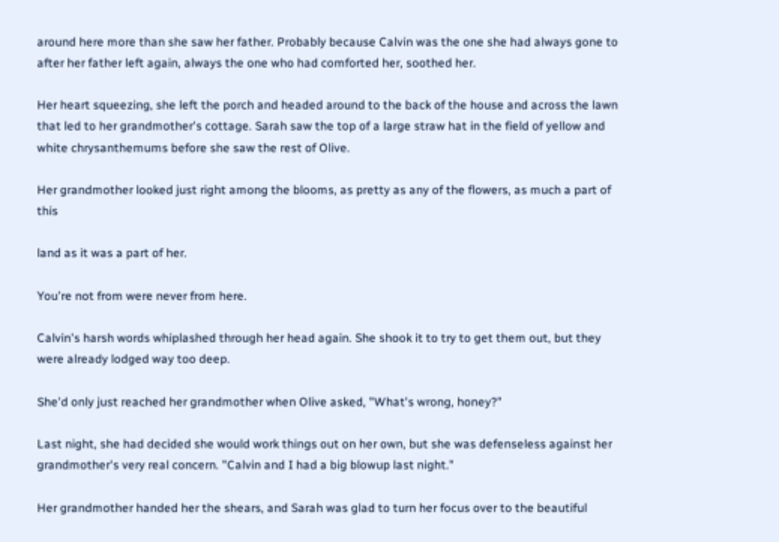around here more than she saw her father. Probably because Calvin was the one she had always gone to after her father left again, always the one who had comforted her, soothed her.

Her heart squeezing, she left the porch and headed around to the back of the house and across the lawn that led to her grandmother's cottage. Sarah saw the top of a large straw hat in the field of yellow and white chrysanthemums before she saw the rest of Olive.

Her grandmother looked just right among the blooms, as pretty as any of the flowers, as much a part of this

land as it was a part of her.

You're not from were never from here.

Calvin's harsh words whiplashed through her head again. She shook it to try to get them out, but they were already lodged way too deep.

She'd only just reached her grandmother when Olive asked, "What's wrong, honey?"

Last night, she had decided she would work things out on her own, but she was defenseless against her grandmother's very real concern. "Calvin and I had a big blowup last night."

Her grandmother handed her the shears, and Sarah was glad to turn her focus over to the beautiful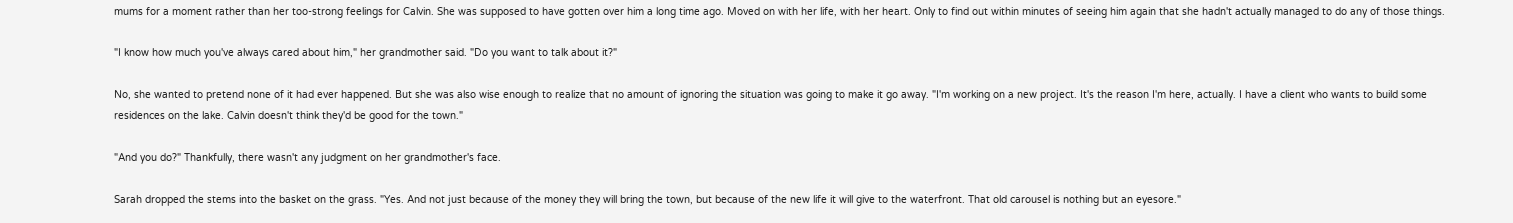mums for a moment rather than her too-strong feelings for Calvin. She was supposed to have gotten over him a long time ago. Moved on with her life, with her heart. Only to find out within minutes of seeing him again that she hadn't actually managed to do any of those things.

"I know how much you've always cared about him," her grandmother said. "Do you want to talk about it?"

No, she wanted to pretend none of it had ever happened. But she was also wise enough to realize that no amount of ignoring the situation was going to make it go away. "I'm working on a new project. It's the reason I'm here, actually. I have a client who wants to build some residences on the lake. Calvin doesn't think they'd be good for the town."

"And you do?" Thankfully, there wasn't any judgment on her grandmother's face.

Sarah dropped the stems into the basket on the grass. "Yes. And not just because of the money they will bring the town, but because of the new life it will give to the waterfront. That old carousel is nothing but an eyesore."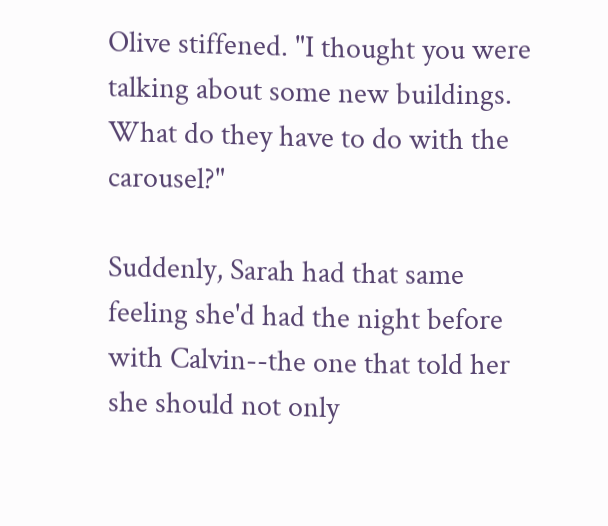Olive stiffened. "I thought you were talking about some new buildings. What do they have to do with the carousel?"

Suddenly, Sarah had that same feeling she'd had the night before with Calvin--the one that told her she should not only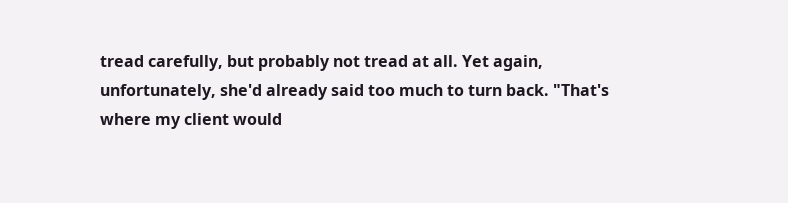tread carefully, but probably not tread at all. Yet again, unfortunately, she'd already said too much to turn back. "That's where my client would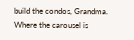build the condos, Grandma. Where the carousel is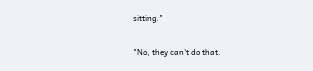sitting."

"No, they can't do that.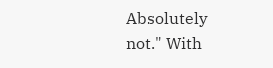Absolutely not." With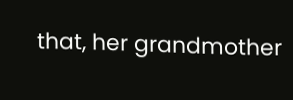that, her grandmother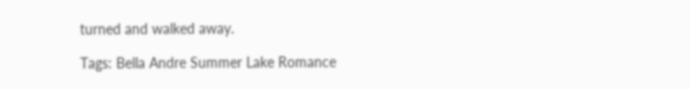turned and walked away.

Tags: Bella Andre Summer Lake Romance